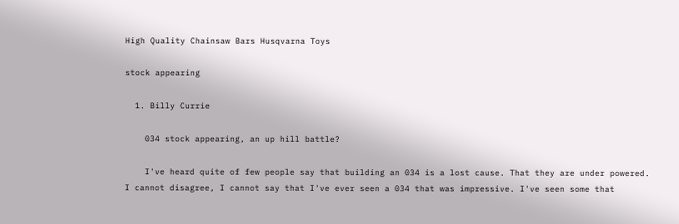High Quality Chainsaw Bars Husqvarna Toys

stock appearing

  1. Billy Currie

    034 stock appearing, an up hill battle?

    I've heard quite of few people say that building an 034 is a lost cause. That they are under powered. I cannot disagree, I cannot say that I've ever seen a 034 that was impressive. I've seen some that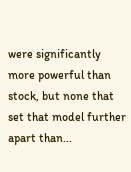were significantly more powerful than stock, but none that set that model further apart than...